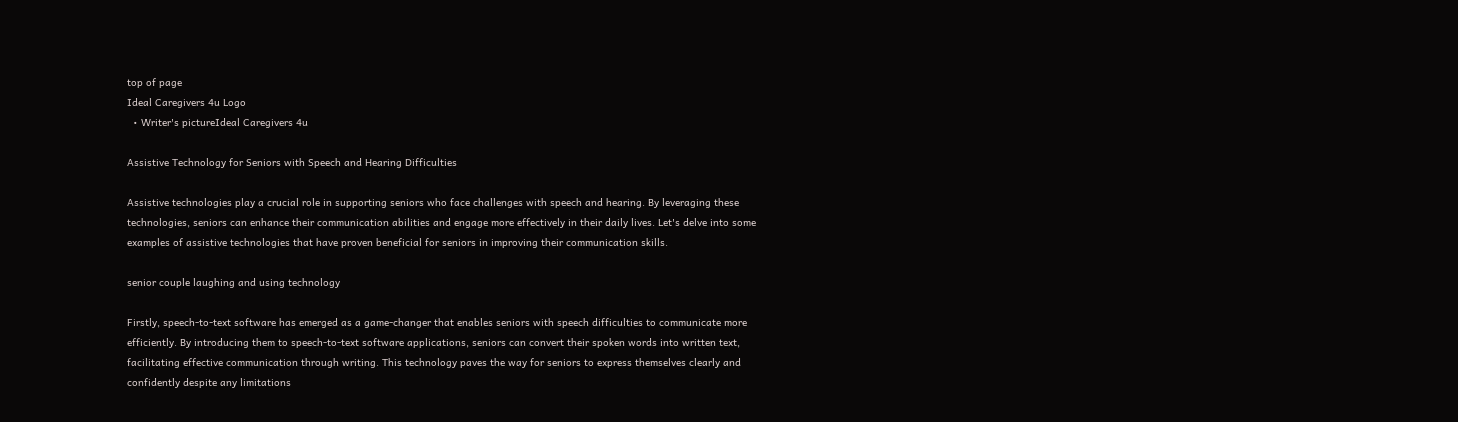top of page
Ideal Caregivers 4u Logo
  • Writer's pictureIdeal Caregivers 4u

Assistive Technology for Seniors with Speech and Hearing Difficulties

Assistive technologies play a crucial role in supporting seniors who face challenges with speech and hearing. By leveraging these technologies, seniors can enhance their communication abilities and engage more effectively in their daily lives. Let's delve into some examples of assistive technologies that have proven beneficial for seniors in improving their communication skills.

senior couple laughing and using technology

Firstly, speech-to-text software has emerged as a game-changer that enables seniors with speech difficulties to communicate more efficiently. By introducing them to speech-to-text software applications, seniors can convert their spoken words into written text, facilitating effective communication through writing. This technology paves the way for seniors to express themselves clearly and confidently despite any limitations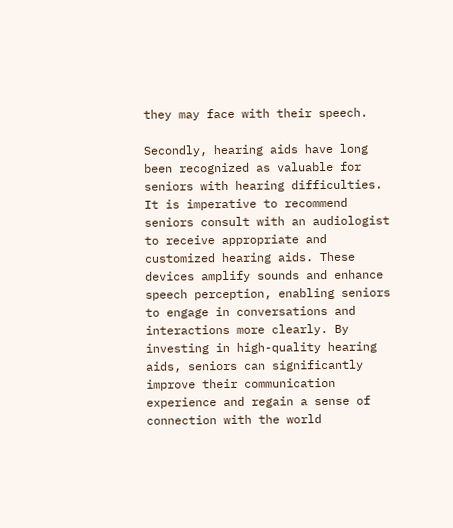they may face with their speech.

Secondly, hearing aids have long been recognized as valuable for seniors with hearing difficulties. It is imperative to recommend seniors consult with an audiologist to receive appropriate and customized hearing aids. These devices amplify sounds and enhance speech perception, enabling seniors to engage in conversations and interactions more clearly. By investing in high-quality hearing aids, seniors can significantly improve their communication experience and regain a sense of connection with the world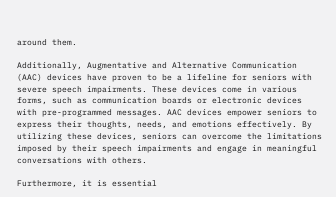around them.

Additionally, Augmentative and Alternative Communication (AAC) devices have proven to be a lifeline for seniors with severe speech impairments. These devices come in various forms, such as communication boards or electronic devices with pre-programmed messages. AAC devices empower seniors to express their thoughts, needs, and emotions effectively. By utilizing these devices, seniors can overcome the limitations imposed by their speech impairments and engage in meaningful conversations with others.

Furthermore, it is essential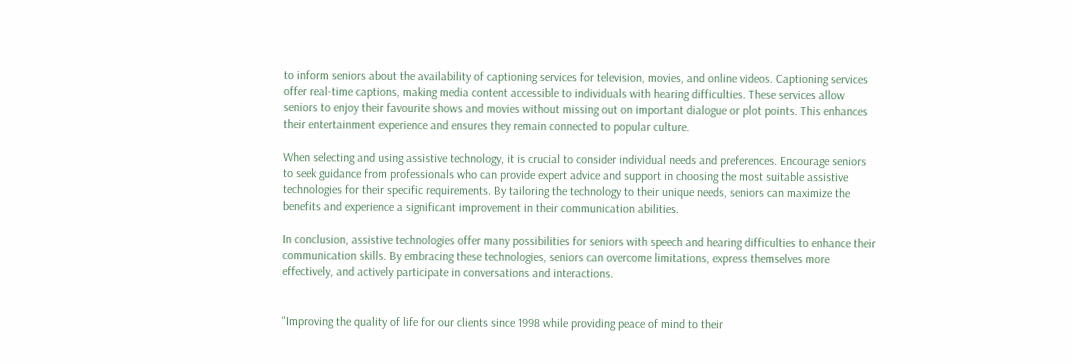to inform seniors about the availability of captioning services for television, movies, and online videos. Captioning services offer real-time captions, making media content accessible to individuals with hearing difficulties. These services allow seniors to enjoy their favourite shows and movies without missing out on important dialogue or plot points. This enhances their entertainment experience and ensures they remain connected to popular culture.

When selecting and using assistive technology, it is crucial to consider individual needs and preferences. Encourage seniors to seek guidance from professionals who can provide expert advice and support in choosing the most suitable assistive technologies for their specific requirements. By tailoring the technology to their unique needs, seniors can maximize the benefits and experience a significant improvement in their communication abilities.

In conclusion, assistive technologies offer many possibilities for seniors with speech and hearing difficulties to enhance their communication skills. By embracing these technologies, seniors can overcome limitations, express themselves more effectively, and actively participate in conversations and interactions.


"Improving the quality of life for our clients since 1998 while providing peace of mind to their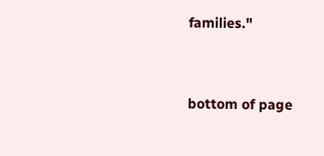families."


bottom of page